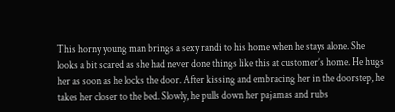This horny young man brings a sexy randi to his home when he stays alone. She looks a bit scared as she had never done things like this at customer’s home. He hugs her as soon as he locks the door. After kissing and embracing her in the doorstep, he takes her closer to the bed. Slowly, he pulls down her pajamas and rubs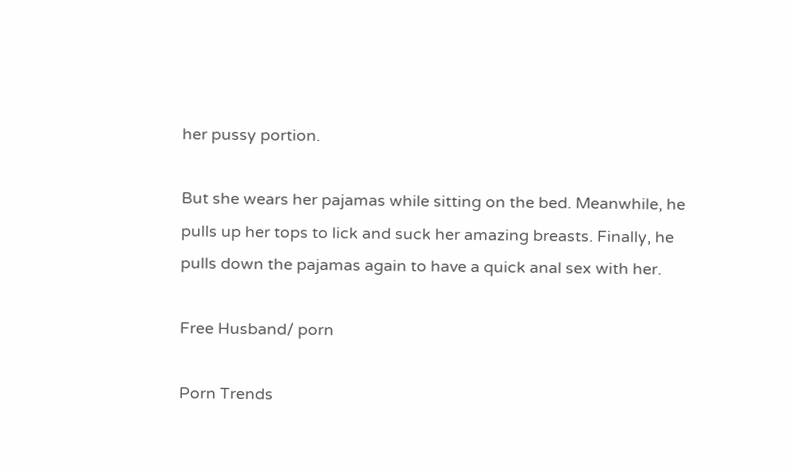her pussy portion.

But she wears her pajamas while sitting on the bed. Meanwhile, he pulls up her tops to lick and suck her amazing breasts. Finally, he pulls down the pajamas again to have a quick anal sex with her.

Free Husband/ porn

Porn Trends